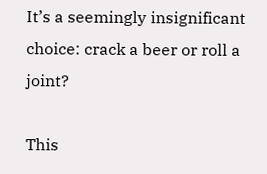It’s a seemingly insignificant choice: crack a beer or roll a joint?

This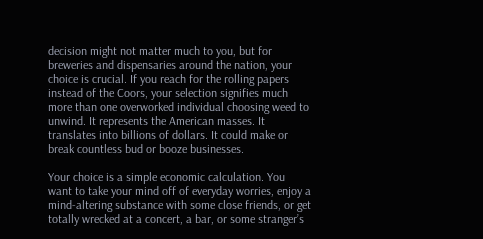decision might not matter much to you, but for breweries and dispensaries around the nation, your choice is crucial. If you reach for the rolling papers instead of the Coors, your selection signifies much more than one overworked individual choosing weed to unwind. It represents the American masses. It translates into billions of dollars. It could make or break countless bud or booze businesses.

Your choice is a simple economic calculation. You want to take your mind off of everyday worries, enjoy a mind-altering substance with some close friends, or get totally wrecked at a concert, a bar, or some stranger’s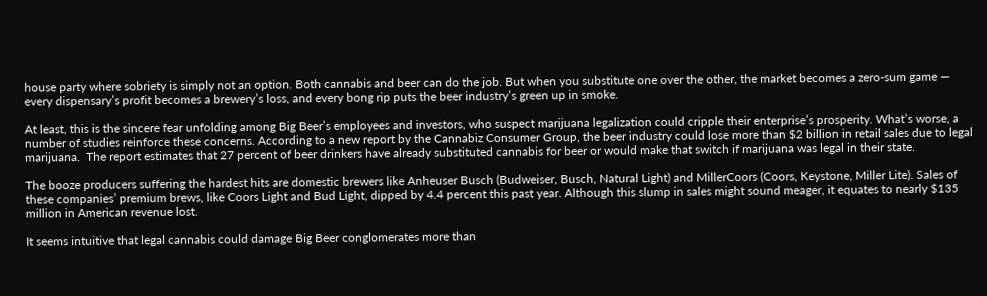house party where sobriety is simply not an option. Both cannabis and beer can do the job. But when you substitute one over the other, the market becomes a zero-sum game — every dispensary’s profit becomes a brewery’s loss, and every bong rip puts the beer industry’s green up in smoke.

At least, this is the sincere fear unfolding among Big Beer’s employees and investors, who suspect marijuana legalization could cripple their enterprise’s prosperity. What’s worse, a number of studies reinforce these concerns. According to a new report by the Cannabiz Consumer Group, the beer industry could lose more than $2 billion in retail sales due to legal marijuana.  The report estimates that 27 percent of beer drinkers have already substituted cannabis for beer or would make that switch if marijuana was legal in their state.

The booze producers suffering the hardest hits are domestic brewers like Anheuser Busch (Budweiser, Busch, Natural Light) and MillerCoors (Coors, Keystone, Miller Lite). Sales of these companies’ premium brews, like Coors Light and Bud Light, dipped by 4.4 percent this past year. Although this slump in sales might sound meager, it equates to nearly $135 million in American revenue lost.

It seems intuitive that legal cannabis could damage Big Beer conglomerates more than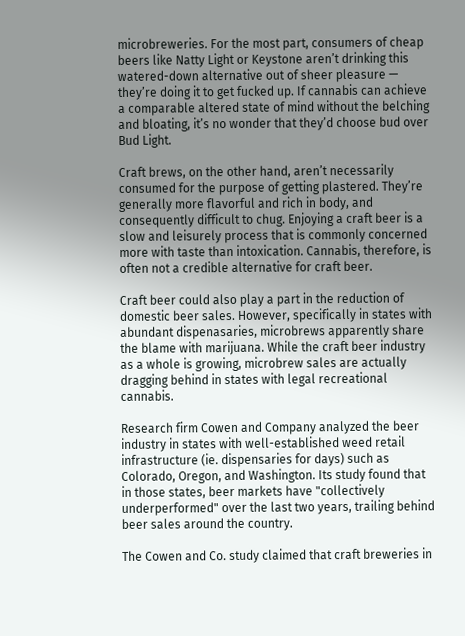microbreweries. For the most part, consumers of cheap beers like Natty Light or Keystone aren’t drinking this watered-down alternative out of sheer pleasure — they’re doing it to get fucked up. If cannabis can achieve a comparable altered state of mind without the belching and bloating, it’s no wonder that they’d choose bud over Bud Light.

Craft brews, on the other hand, aren’t necessarily consumed for the purpose of getting plastered. They’re generally more flavorful and rich in body, and consequently difficult to chug. Enjoying a craft beer is a slow and leisurely process that is commonly concerned more with taste than intoxication. Cannabis, therefore, is often not a credible alternative for craft beer.

Craft beer could also play a part in the reduction of domestic beer sales. However, specifically in states with abundant dispenasaries, microbrews apparently share the blame with marijuana. While the craft beer industry as a whole is growing, microbrew sales are actually dragging behind in states with legal recreational cannabis.

Research firm Cowen and Company analyzed the beer industry in states with well-established weed retail infrastructure (ie. dispensaries for days) such as Colorado, Oregon, and Washington. Its study found that in those states, beer markets have "collectively underperformed" over the last two years, trailing behind beer sales around the country.

The Cowen and Co. study claimed that craft breweries in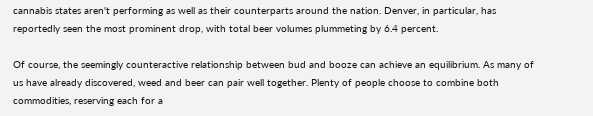cannabis states aren't performing as well as their counterparts around the nation. Denver, in particular, has reportedly seen the most prominent drop, with total beer volumes plummeting by 6.4 percent.

Of course, the seemingly counteractive relationship between bud and booze can achieve an equilibrium. As many of us have already discovered, weed and beer can pair well together. Plenty of people choose to combine both commodities, reserving each for a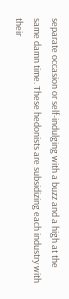separate occasion or self-indulging with a buzz and a high at the same damn time. These hedonists are subsidizing each industry with their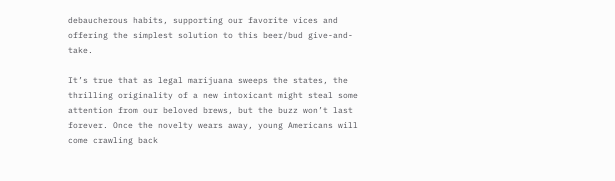debaucherous habits, supporting our favorite vices and offering the simplest solution to this beer/bud give-and-take.

It’s true that as legal marijuana sweeps the states, the thrilling originality of a new intoxicant might steal some attention from our beloved brews, but the buzz won’t last forever. Once the novelty wears away, young Americans will come crawling back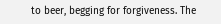to beer, begging for forgiveness. The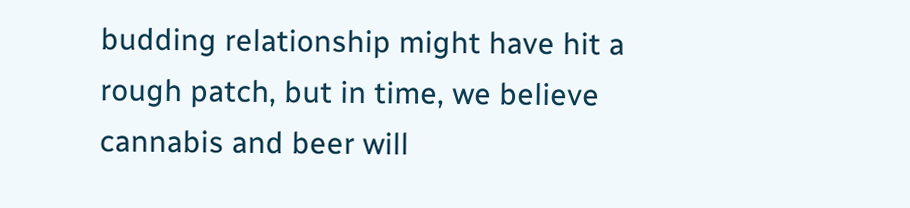budding relationship might have hit a rough patch, but in time, we believe cannabis and beer will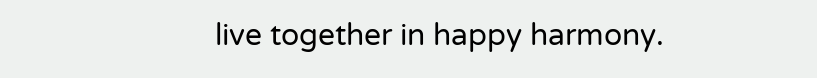live together in happy harmony.